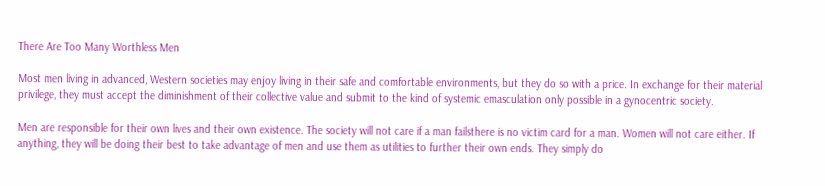There Are Too Many Worthless Men

Most men living in advanced, Western societies may enjoy living in their safe and comfortable environments, but they do so with a price. In exchange for their material privilege, they must accept the diminishment of their collective value and submit to the kind of systemic emasculation only possible in a gynocentric society.

Men are responsible for their own lives and their own existence. The society will not care if a man failsthere is no victim card for a man. Women will not care either. If anything, they will be doing their best to take advantage of men and use them as utilities to further their own ends. They simply do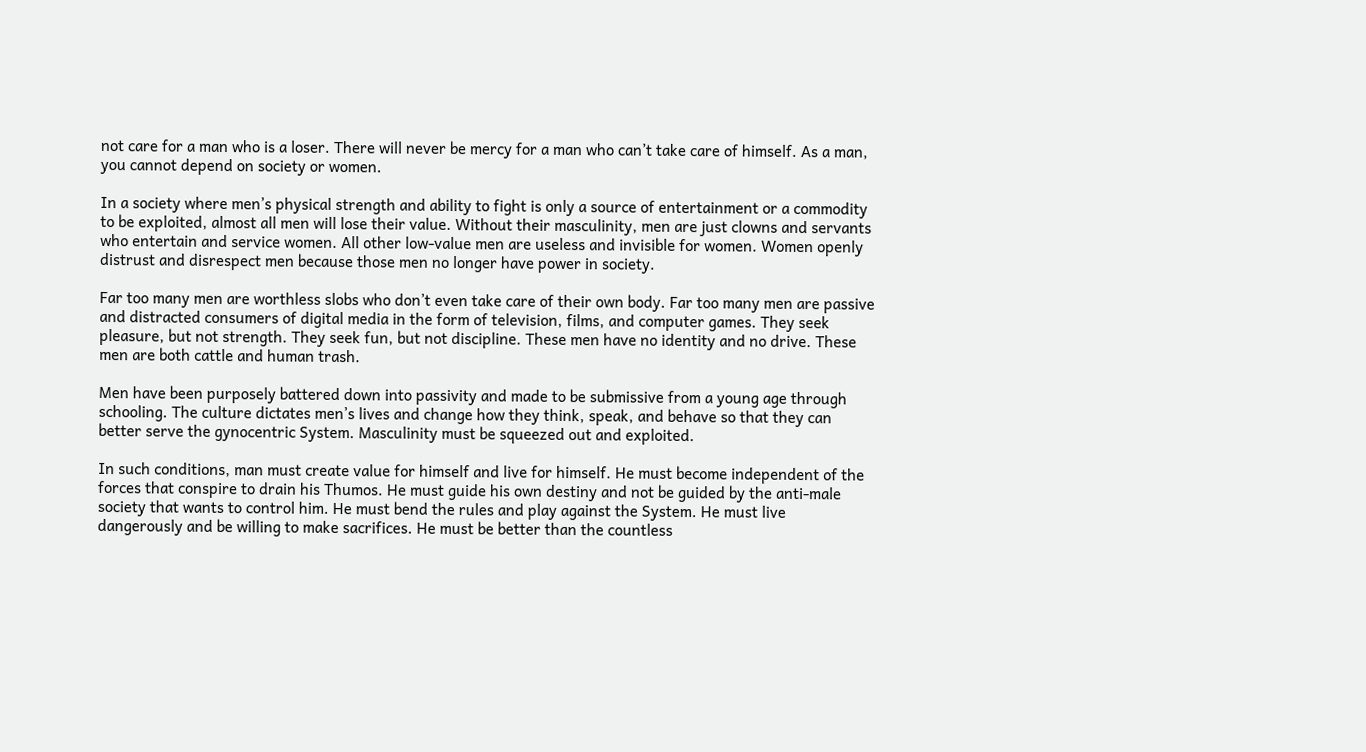not care for a man who is a loser. There will never be mercy for a man who can’t take care of himself. As a man, you cannot depend on society or women.

In a society where men’s physical strength and ability to fight is only a source of entertainment or a commodity to be exploited, almost all men will lose their value. Without their masculinity, men are just clowns and servants who entertain and service women. All other low-value men are useless and invisible for women. Women openly distrust and disrespect men because those men no longer have power in society.

Far too many men are worthless slobs who don’t even take care of their own body. Far too many men are passive and distracted consumers of digital media in the form of television, films, and computer games. They seek pleasure, but not strength. They seek fun, but not discipline. These men have no identity and no drive. These men are both cattle and human trash.

Men have been purposely battered down into passivity and made to be submissive from a young age through schooling. The culture dictates men’s lives and change how they think, speak, and behave so that they can better serve the gynocentric System. Masculinity must be squeezed out and exploited.

In such conditions, man must create value for himself and live for himself. He must become independent of the forces that conspire to drain his Thumos. He must guide his own destiny and not be guided by the anti-male society that wants to control him. He must bend the rules and play against the System. He must live dangerously and be willing to make sacrifices. He must be better than the countless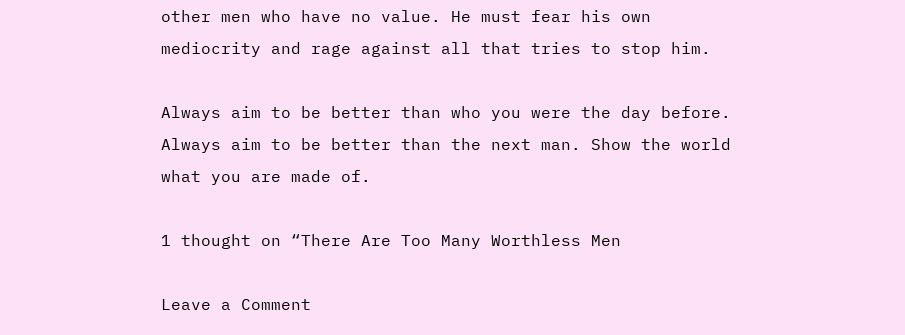other men who have no value. He must fear his own mediocrity and rage against all that tries to stop him.

Always aim to be better than who you were the day before. Always aim to be better than the next man. Show the world what you are made of.

1 thought on “There Are Too Many Worthless Men

Leave a Comment